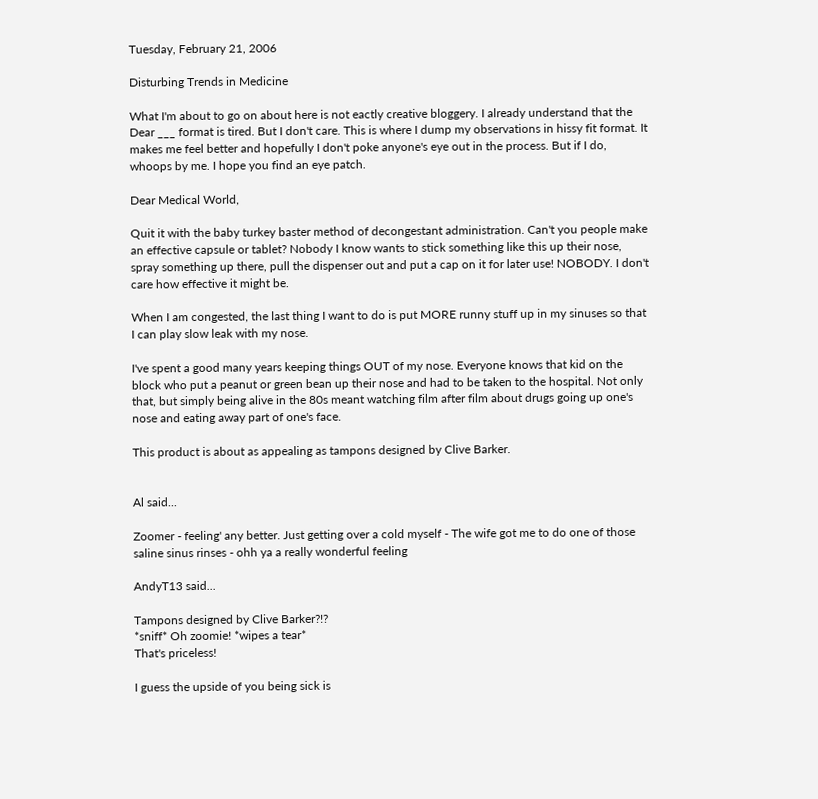Tuesday, February 21, 2006

Disturbing Trends in Medicine

What I'm about to go on about here is not eactly creative bloggery. I already understand that the Dear ___ format is tired. But I don't care. This is where I dump my observations in hissy fit format. It makes me feel better and hopefully I don't poke anyone's eye out in the process. But if I do, whoops by me. I hope you find an eye patch.

Dear Medical World,

Quit it with the baby turkey baster method of decongestant administration. Can't you people make an effective capsule or tablet? Nobody I know wants to stick something like this up their nose, spray something up there, pull the dispenser out and put a cap on it for later use! NOBODY. I don't care how effective it might be.

When I am congested, the last thing I want to do is put MORE runny stuff up in my sinuses so that I can play slow leak with my nose.

I've spent a good many years keeping things OUT of my nose. Everyone knows that kid on the block who put a peanut or green bean up their nose and had to be taken to the hospital. Not only that, but simply being alive in the 80s meant watching film after film about drugs going up one's nose and eating away part of one's face.

This product is about as appealing as tampons designed by Clive Barker.


Al said...

Zoomer - feeling' any better. Just getting over a cold myself - The wife got me to do one of those saline sinus rinses - ohh ya a really wonderful feeling

AndyT13 said...

Tampons designed by Clive Barker?!?
*sniff* Oh zoomie! *wipes a tear*
That's priceless!

I guess the upside of you being sick is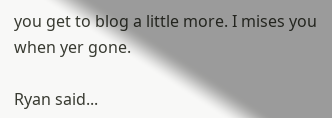you get to blog a little more. I mises you when yer gone.

Ryan said...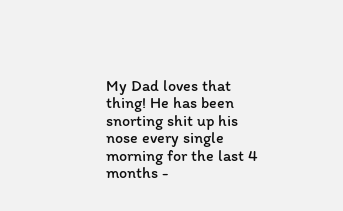My Dad loves that thing! He has been snorting shit up his nose every single morning for the last 4 months -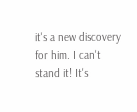it's a new discovery for him. I can't stand it! It's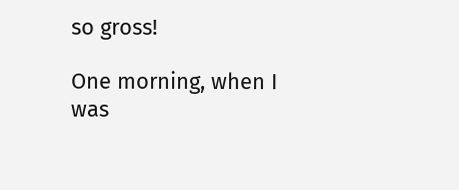so gross!

One morning, when I was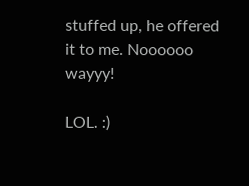stuffed up, he offered it to me. Noooooo wayyy!

LOL. :)